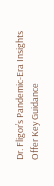Dr. Fligor’s Pandemic-Era Insights Offer Key Guidance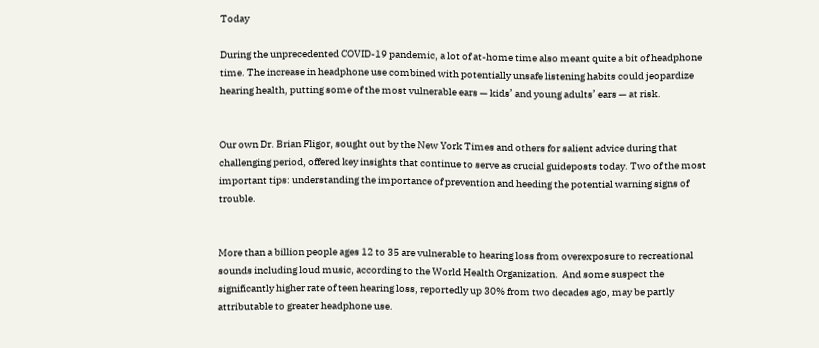Today

During the unprecedented COVID-19 pandemic, a lot of at-home time also meant quite a bit of headphone time. The increase in headphone use combined with potentially unsafe listening habits could jeopardize hearing health, putting some of the most vulnerable ears — kids’ and young adults’ ears — at risk.


Our own Dr. Brian Fligor, sought out by the New York Times and others for salient advice during that challenging period, offered key insights that continue to serve as crucial guideposts today. Two of the most important tips: understanding the importance of prevention and heeding the potential warning signs of trouble.


More than a billion people ages 12 to 35 are vulnerable to hearing loss from overexposure to recreational sounds including loud music, according to the World Health Organization.  And some suspect the significantly higher rate of teen hearing loss, reportedly up 30% from two decades ago, may be partly attributable to greater headphone use.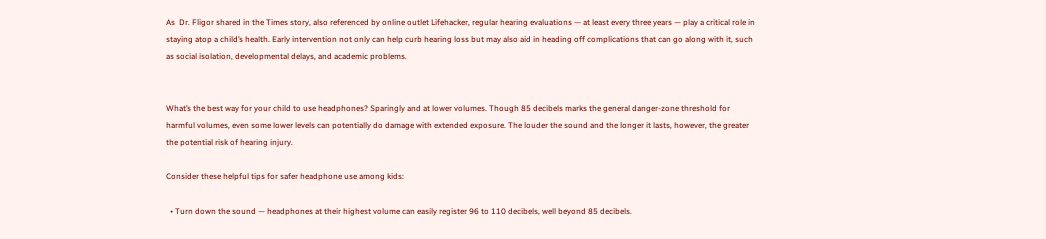As  Dr. Fligor shared in the Times story, also referenced by online outlet Lifehacker, regular hearing evaluations — at least every three years — play a critical role in staying atop a child’s health. Early intervention not only can help curb hearing loss but may also aid in heading off complications that can go along with it, such as social isolation, developmental delays, and academic problems.


What’s the best way for your child to use headphones? Sparingly and at lower volumes. Though 85 decibels marks the general danger-zone threshold for harmful volumes, even some lower levels can potentially do damage with extended exposure. The louder the sound and the longer it lasts, however, the greater the potential risk of hearing injury.

Consider these helpful tips for safer headphone use among kids:

  • Turn down the sound — headphones at their highest volume can easily register 96 to 110 decibels, well beyond 85 decibels.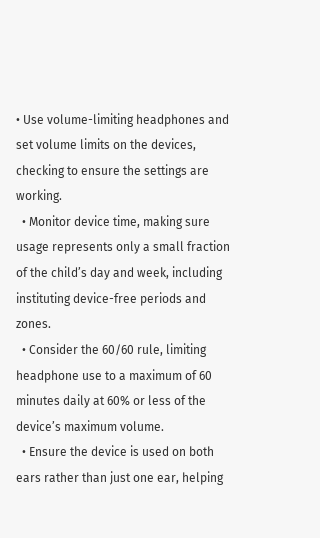• Use volume-limiting headphones and set volume limits on the devices, checking to ensure the settings are working.
  • Monitor device time, making sure usage represents only a small fraction of the child’s day and week, including instituting device-free periods and zones.
  • Consider the 60/60 rule, limiting headphone use to a maximum of 60 minutes daily at 60% or less of the device’s maximum volume.
  • Ensure the device is used on both ears rather than just one ear, helping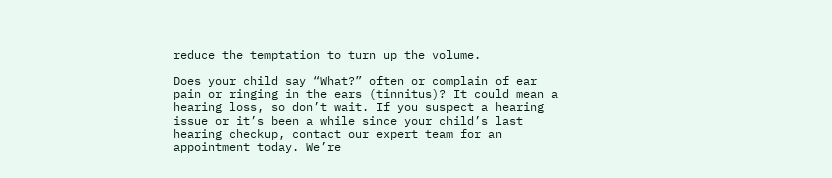reduce the temptation to turn up the volume.

Does your child say “What?” often or complain of ear pain or ringing in the ears (tinnitus)? It could mean a hearing loss, so don’t wait. If you suspect a hearing issue or it’s been a while since your child’s last hearing checkup, contact our expert team for an appointment today. We’re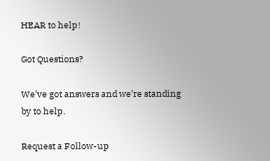HEAR to help!

Got Questions?

We’ve got answers and we’re standing by to help.

Request a Follow-up